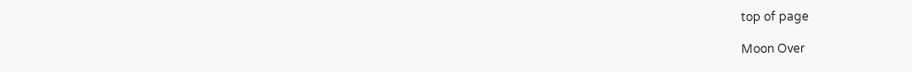top of page

Moon Over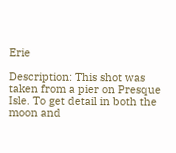Erie

Description: This shot was taken from a pier on Presque Isle. To get detail in both the moon and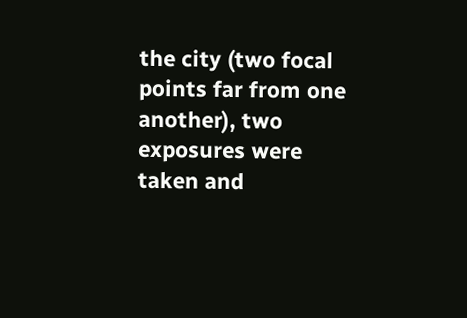the city (two focal points far from one another), two exposures were taken and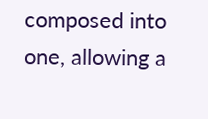composed into one, allowing a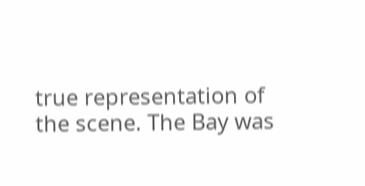true representation of the scene. The Bay was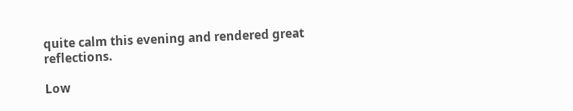quite calm this evening and rendered great reflections.

Low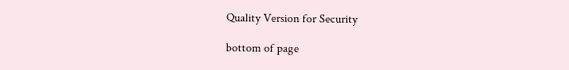Quality Version for Security

bottom of page